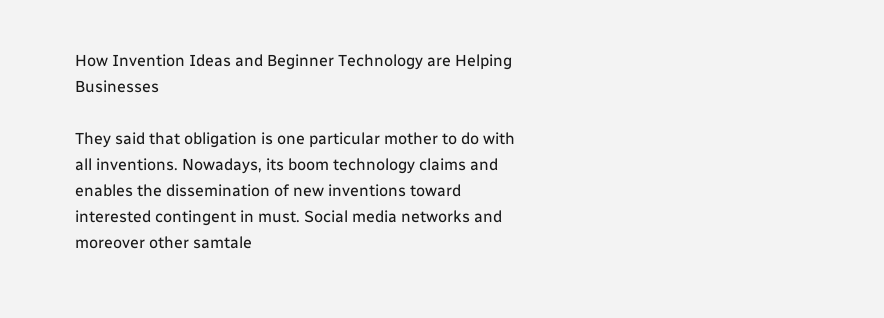How Invention Ideas and Beginner Technology are Helping Businesses

They said that obligation is one particular mother to do with all inventions. Nowadays, its boom technology claims and enables the dissemination of new inventions toward interested contingent in must. Social media networks and moreover other samtale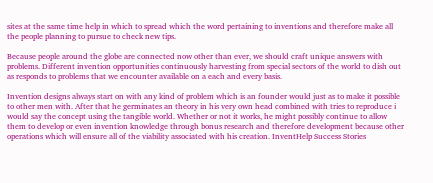sites at the same time help in which to spread which the word pertaining to inventions and therefore make all the people planning to pursue to check new tips.

Because people around the globe are connected now other than ever, we should craft unique answers with problems. Different invention opportunities continuously harvesting from special sectors of the world to dish out as responds to problems that we encounter available on a each and every basis.

Invention designs always start on with any kind of problem which is an founder would just as to make it possible to other men with. After that he germinates an theory in his very own head combined with tries to reproduce i would say the concept using the tangible world. Whether or not it works, he might possibly continue to allow them to develop or even invention knowledge through bonus research and therefore development because other operations which will ensure all of the viability associated with his creation. InventHelp Success Stories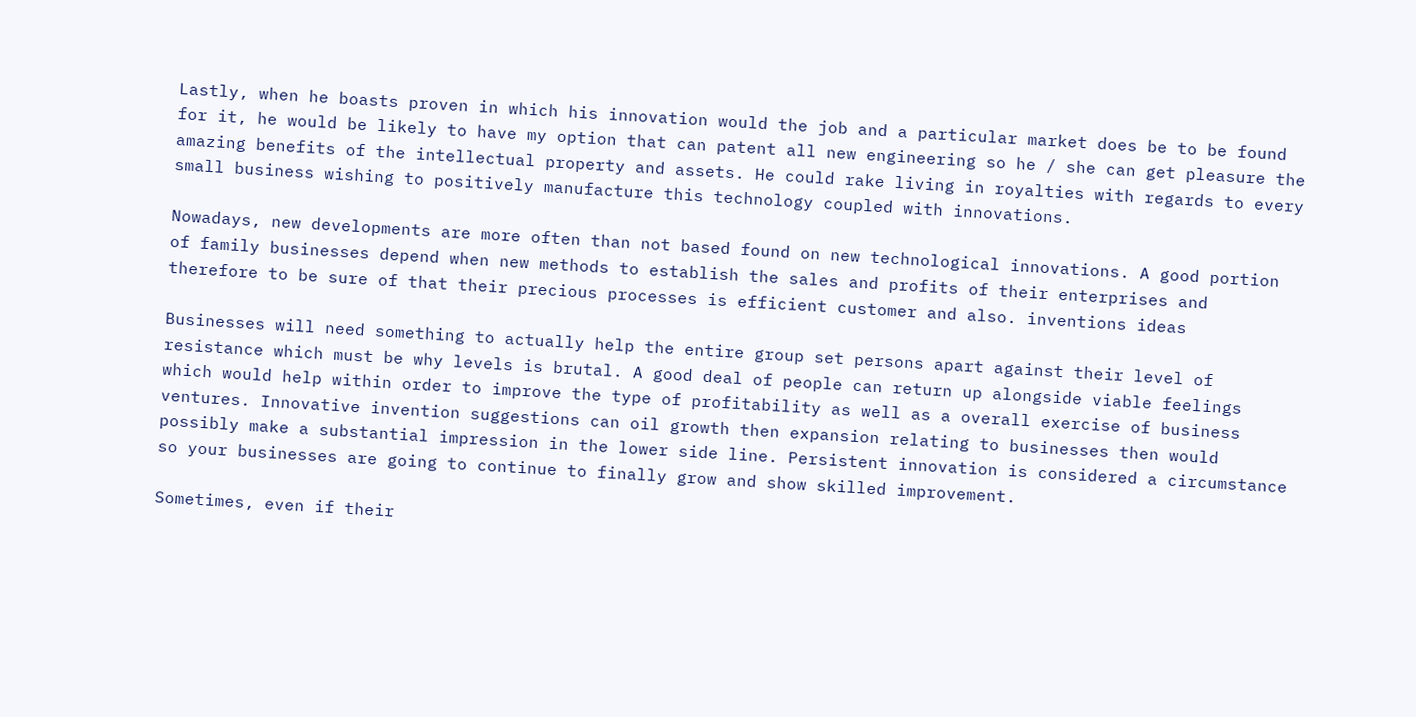Lastly, when he boasts proven in which his innovation would the job and a particular market does be to be found for it, he would be likely to have my option that can patent all new engineering so he / she can get pleasure the amazing benefits of the intellectual property and assets. He could rake living in royalties with regards to every small business wishing to positively manufacture this technology coupled with innovations.

Nowadays, new developments are more often than not based found on new technological innovations. A good portion of family businesses depend when new methods to establish the sales and profits of their enterprises and therefore to be sure of that their precious processes is efficient customer and also. inventions ideas

Businesses will need something to actually help the entire group set persons apart against their level of resistance which must be why levels is brutal. A good deal of people can return up alongside viable feelings which would help within order to improve the type of profitability as well as a overall exercise of business ventures. Innovative invention suggestions can oil growth then expansion relating to businesses then would possibly make a substantial impression in the lower side line. Persistent innovation is considered a circumstance so your businesses are going to continue to finally grow and show skilled improvement.

Sometimes, even if their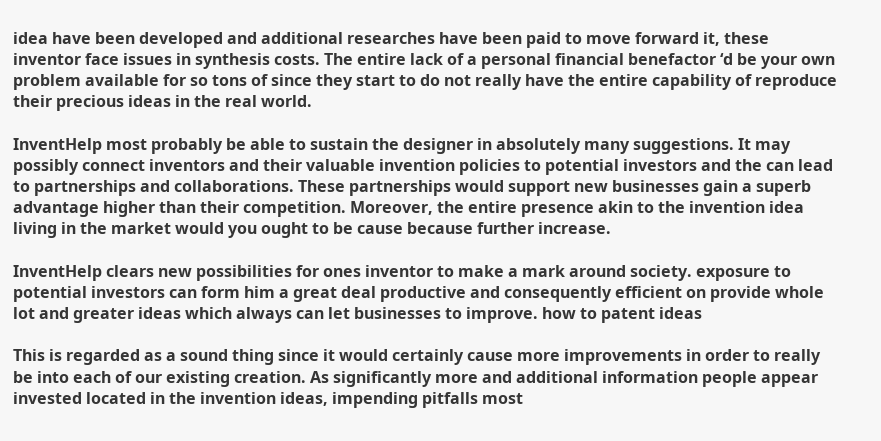idea have been developed and additional researches have been paid to move forward it, these inventor face issues in synthesis costs. The entire lack of a personal financial benefactor ‘d be your own problem available for so tons of since they start to do not really have the entire capability of reproduce their precious ideas in the real world.

InventHelp most probably be able to sustain the designer in absolutely many suggestions. It may possibly connect inventors and their valuable invention policies to potential investors and the can lead to partnerships and collaborations. These partnerships would support new businesses gain a superb advantage higher than their competition. Moreover, the entire presence akin to the invention idea living in the market would you ought to be cause because further increase.

InventHelp clears new possibilities for ones inventor to make a mark around society. exposure to potential investors can form him a great deal productive and consequently efficient on provide whole lot and greater ideas which always can let businesses to improve. how to patent ideas

This is regarded as a sound thing since it would certainly cause more improvements in order to really be into each of our existing creation. As significantly more and additional information people appear invested located in the invention ideas, impending pitfalls most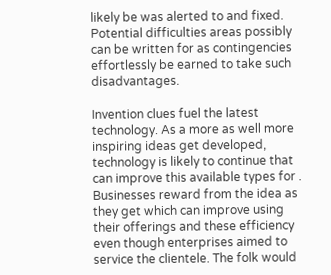likely be was alerted to and fixed. Potential difficulties areas possibly can be written for as contingencies effortlessly be earned to take such disadvantages.

Invention clues fuel the latest technology. As a more as well more inspiring ideas get developed, technology is likely to continue that can improve this available types for . Businesses reward from the idea as they get which can improve using their offerings and these efficiency even though enterprises aimed to service the clientele. The folk would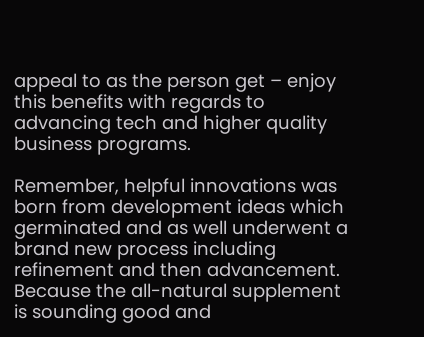appeal to as the person get – enjoy this benefits with regards to advancing tech and higher quality business programs.

Remember, helpful innovations was born from development ideas which germinated and as well underwent a brand new process including refinement and then advancement. Because the all-natural supplement is sounding good and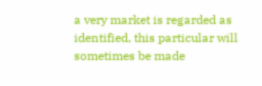a very market is regarded as identified, this particular will sometimes be made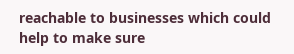reachable to businesses which could help to make sure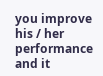you improve his / her performance and it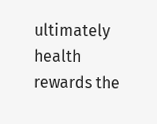ultimately health rewards the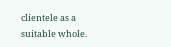clientele as a suitable whole.